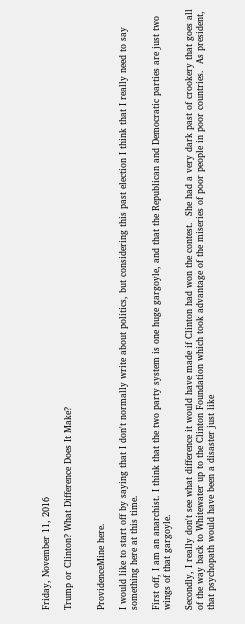Friday, November 11, 2016

Trump or Clinton? What Difference Does It Make?


ProvidenceMine here.

I would like to start off by saying that I don't normally write about politics, but considering this past election I think that I really need to say something here at this time.

First off, I am an anarchist. I think that the two party system is one huge gargoyle, and that the Republican and Democratic parties are just two wings of that gargoyle.

Secondly, I really don't see what difference it would have made if Clinton had won the contest.  She had a very dark past of crookery that goes all of the way back to Whitewater up to the Clinton Foundation which took advantage of the miseries of poor people in poor countries.  As president, that psychopath would have been a disaster just like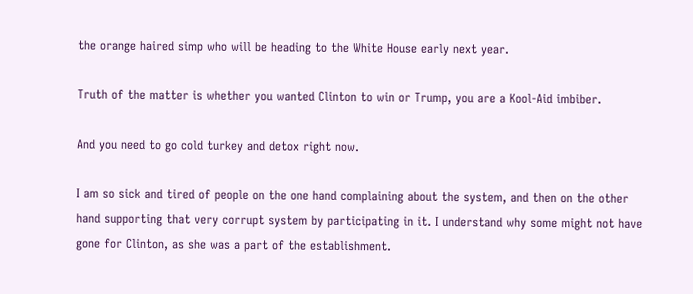the orange haired simp who will be heading to the White House early next year.

Truth of the matter is whether you wanted Clinton to win or Trump, you are a Kool-Aid imbiber.

And you need to go cold turkey and detox right now.

I am so sick and tired of people on the one hand complaining about the system, and then on the other hand supporting that very corrupt system by participating in it. I understand why some might not have gone for Clinton, as she was a part of the establishment.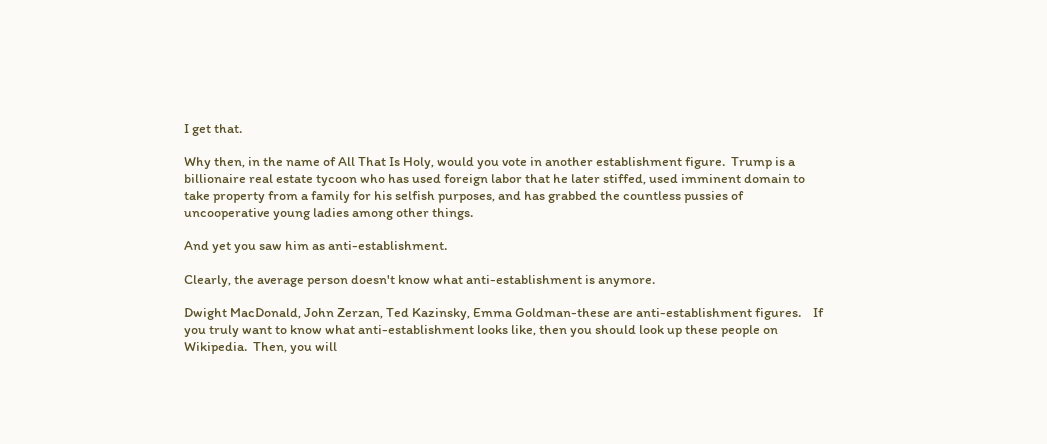I get that.

Why then, in the name of All That Is Holy, would you vote in another establishment figure.  Trump is a billionaire real estate tycoon who has used foreign labor that he later stiffed, used imminent domain to take property from a family for his selfish purposes, and has grabbed the countless pussies of uncooperative young ladies among other things.

And yet you saw him as anti-establishment.

Clearly, the average person doesn't know what anti-establishment is anymore.

Dwight MacDonald, John Zerzan, Ted Kazinsky, Emma Goldman-these are anti-establishment figures.    If you truly want to know what anti-establishment looks like, then you should look up these people on Wikipedia.  Then, you will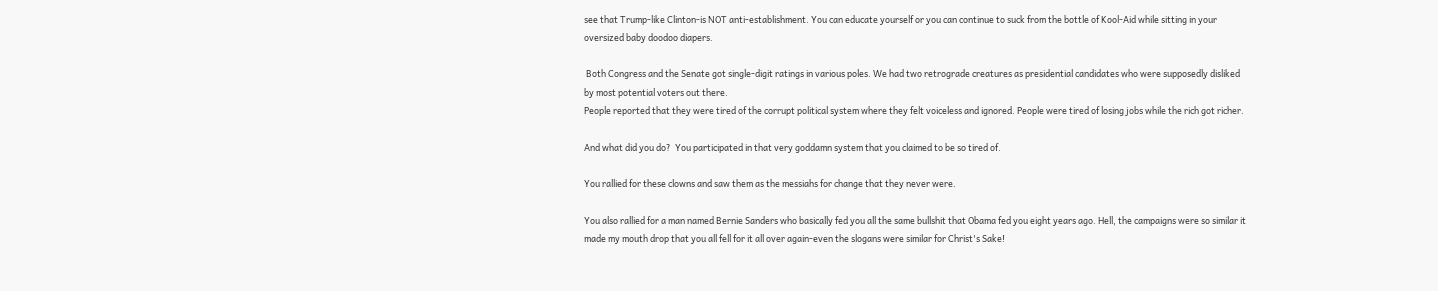see that Trump-like Clinton-is NOT anti-establishment. You can educate yourself or you can continue to suck from the bottle of Kool-Aid while sitting in your oversized baby doodoo diapers.

 Both Congress and the Senate got single-digit ratings in various poles. We had two retrograde creatures as presidential candidates who were supposedly disliked by most potential voters out there.
People reported that they were tired of the corrupt political system where they felt voiceless and ignored. People were tired of losing jobs while the rich got richer.

And what did you do?  You participated in that very goddamn system that you claimed to be so tired of.

You rallied for these clowns and saw them as the messiahs for change that they never were.

You also rallied for a man named Bernie Sanders who basically fed you all the same bullshit that Obama fed you eight years ago. Hell, the campaigns were so similar it made my mouth drop that you all fell for it all over again-even the slogans were similar for Christ's Sake!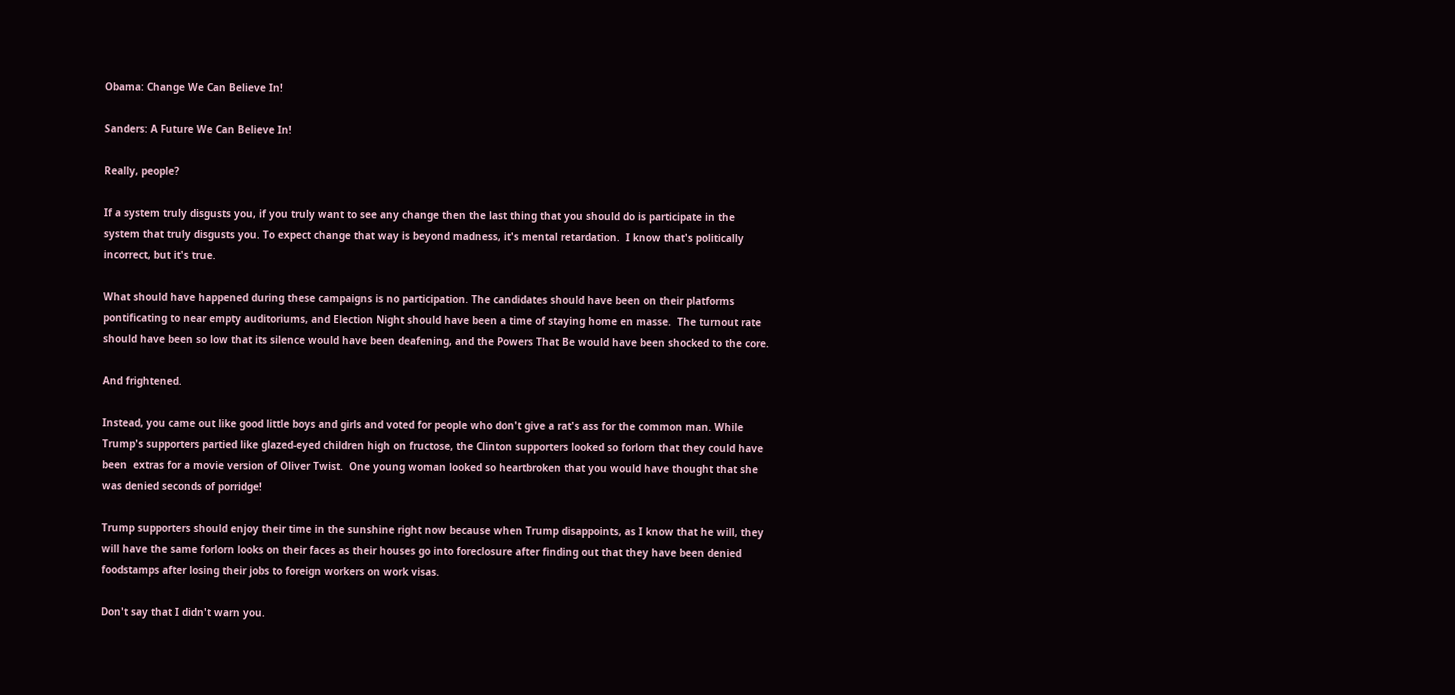Obama: Change We Can Believe In!

Sanders: A Future We Can Believe In!

Really, people?

If a system truly disgusts you, if you truly want to see any change then the last thing that you should do is participate in the system that truly disgusts you. To expect change that way is beyond madness, it's mental retardation.  I know that's politically incorrect, but it's true.

What should have happened during these campaigns is no participation. The candidates should have been on their platforms pontificating to near empty auditoriums, and Election Night should have been a time of staying home en masse.  The turnout rate should have been so low that its silence would have been deafening, and the Powers That Be would have been shocked to the core.

And frightened.

Instead, you came out like good little boys and girls and voted for people who don't give a rat's ass for the common man. While Trump's supporters partied like glazed-eyed children high on fructose, the Clinton supporters looked so forlorn that they could have been  extras for a movie version of Oliver Twist.  One young woman looked so heartbroken that you would have thought that she was denied seconds of porridge!

Trump supporters should enjoy their time in the sunshine right now because when Trump disappoints, as I know that he will, they will have the same forlorn looks on their faces as their houses go into foreclosure after finding out that they have been denied foodstamps after losing their jobs to foreign workers on work visas.

Don't say that I didn't warn you.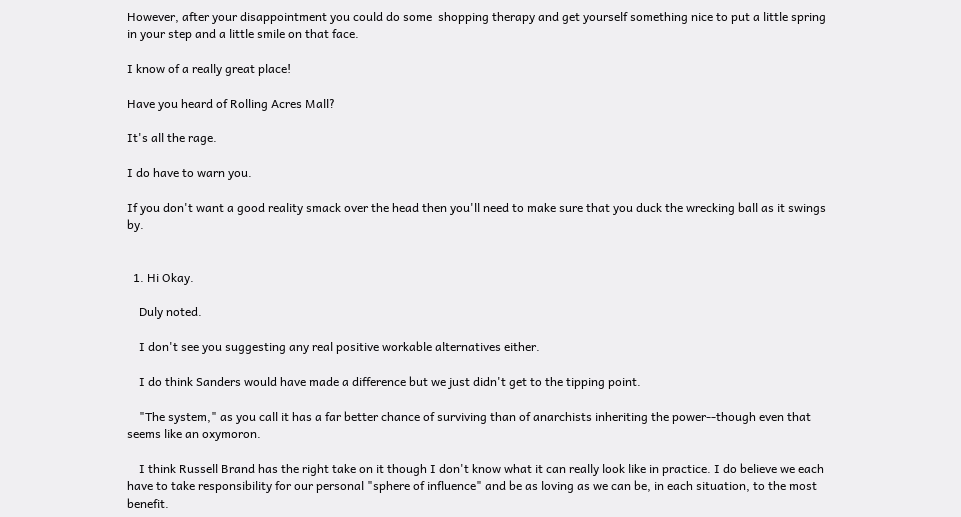However, after your disappointment you could do some  shopping therapy and get yourself something nice to put a little spring in your step and a little smile on that face.

I know of a really great place!

Have you heard of Rolling Acres Mall?

It's all the rage.

I do have to warn you.

If you don't want a good reality smack over the head then you'll need to make sure that you duck the wrecking ball as it swings by.


  1. Hi Okay.

    Duly noted.

    I don't see you suggesting any real positive workable alternatives either.

    I do think Sanders would have made a difference but we just didn't get to the tipping point.

    "The system," as you call it has a far better chance of surviving than of anarchists inheriting the power--though even that seems like an oxymoron.

    I think Russell Brand has the right take on it though I don't know what it can really look like in practice. I do believe we each have to take responsibility for our personal "sphere of influence" and be as loving as we can be, in each situation, to the most benefit.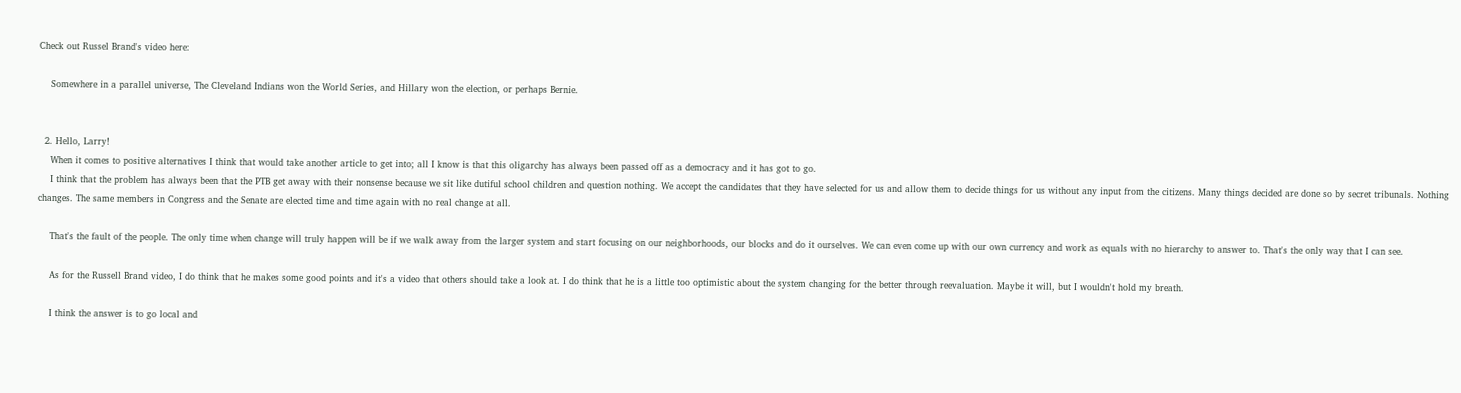Check out Russel Brand's video here:

    Somewhere in a parallel universe, The Cleveland Indians won the World Series, and Hillary won the election, or perhaps Bernie.


  2. Hello, Larry!
    When it comes to positive alternatives I think that would take another article to get into; all I know is that this oligarchy has always been passed off as a democracy and it has got to go.
    I think that the problem has always been that the PTB get away with their nonsense because we sit like dutiful school children and question nothing. We accept the candidates that they have selected for us and allow them to decide things for us without any input from the citizens. Many things decided are done so by secret tribunals. Nothing changes. The same members in Congress and the Senate are elected time and time again with no real change at all.

    That's the fault of the people. The only time when change will truly happen will be if we walk away from the larger system and start focusing on our neighborhoods, our blocks and do it ourselves. We can even come up with our own currency and work as equals with no hierarchy to answer to. That's the only way that I can see.

    As for the Russell Brand video, I do think that he makes some good points and it's a video that others should take a look at. I do think that he is a little too optimistic about the system changing for the better through reevaluation. Maybe it will, but I wouldn't hold my breath.

    I think the answer is to go local and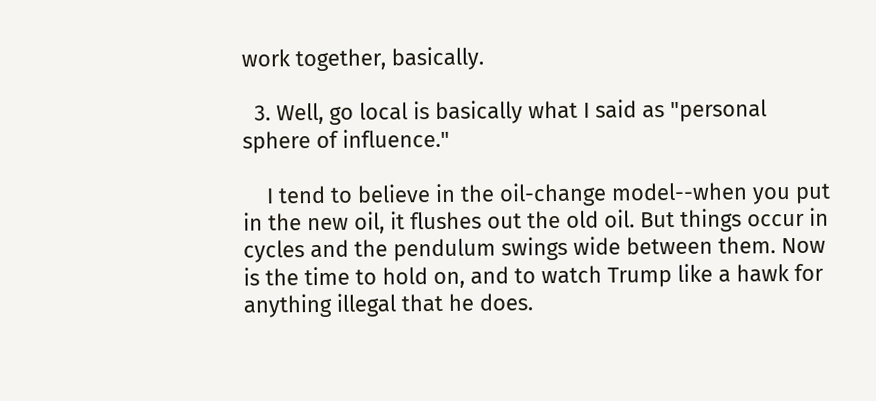work together, basically.

  3. Well, go local is basically what I said as "personal sphere of influence."

    I tend to believe in the oil-change model--when you put in the new oil, it flushes out the old oil. But things occur in cycles and the pendulum swings wide between them. Now is the time to hold on, and to watch Trump like a hawk for anything illegal that he does.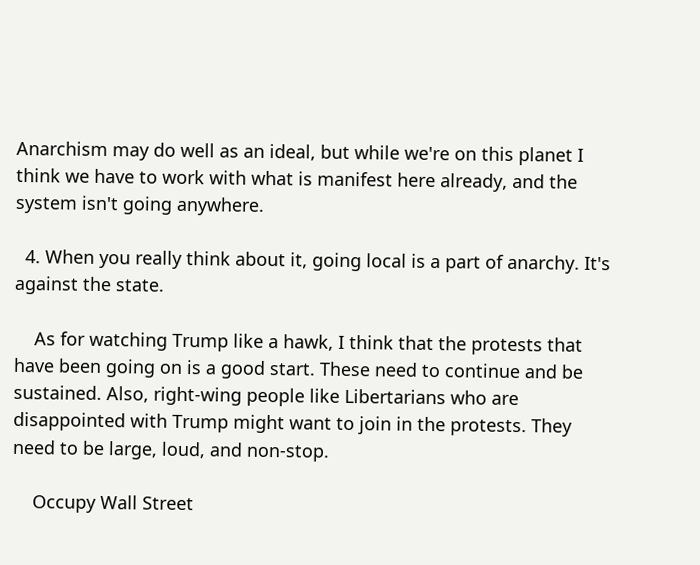Anarchism may do well as an ideal, but while we're on this planet I think we have to work with what is manifest here already, and the system isn't going anywhere.

  4. When you really think about it, going local is a part of anarchy. It's against the state.

    As for watching Trump like a hawk, I think that the protests that have been going on is a good start. These need to continue and be sustained. Also, right-wing people like Libertarians who are disappointed with Trump might want to join in the protests. They need to be large, loud, and non-stop.

    Occupy Wall Street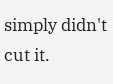simply didn't cut it.